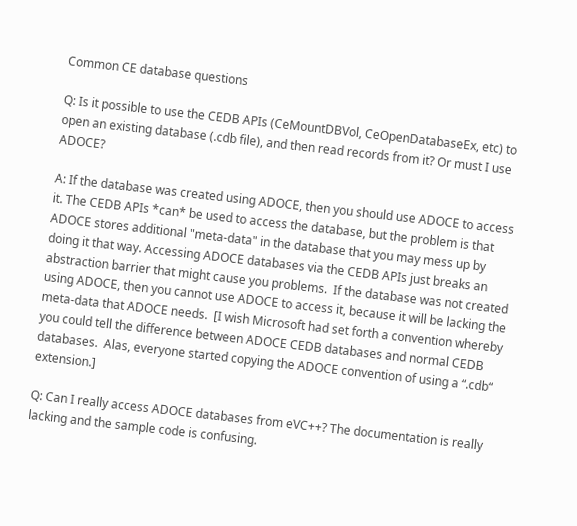Common CE database questions

Q: Is it possible to use the CEDB APIs (CeMountDBVol, CeOpenDatabaseEx, etc) to open an existing database (.cdb file), and then read records from it? Or must I use ADOCE?

A: If the database was created using ADOCE, then you should use ADOCE to access it. The CEDB APIs *can* be used to access the database, but the problem is that ADOCE stores additional "meta-data" in the database that you may mess up by doing it that way. Accessing ADOCE databases via the CEDB APIs just breaks an abstraction barrier that might cause you problems.  If the database was not created using ADOCE, then you cannot use ADOCE to access it, because it will be lacking the meta-data that ADOCE needs.  [I wish Microsoft had set forth a convention whereby you could tell the difference between ADOCE CEDB databases and normal CEDB databases.  Alas, everyone started copying the ADOCE convention of using a “.cdb“ extension.]

Q: Can I really access ADOCE databases from eVC++? The documentation is really lacking and the sample code is confusing.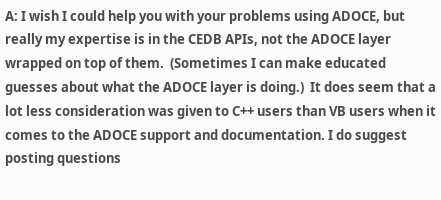A: I wish I could help you with your problems using ADOCE, but really my expertise is in the CEDB APIs, not the ADOCE layer wrapped on top of them.  (Sometimes I can make educated guesses about what the ADOCE layer is doing.)  It does seem that a lot less consideration was given to C++ users than VB users when it comes to the ADOCE support and documentation. I do suggest posting questions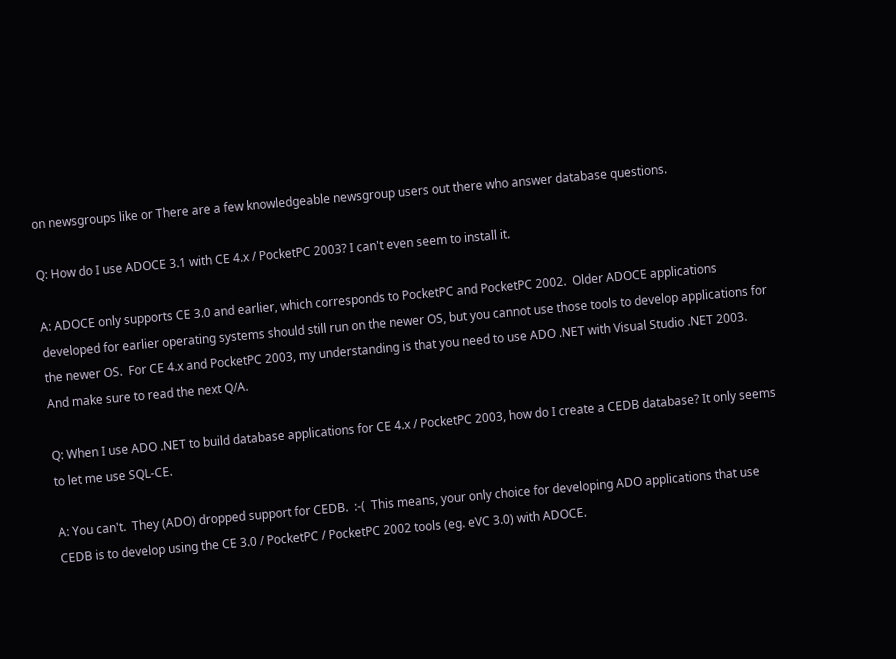on newsgroups like or There are a few knowledgeable newsgroup users out there who answer database questions.

Q: How do I use ADOCE 3.1 with CE 4.x / PocketPC 2003? I can't even seem to install it.

A: ADOCE only supports CE 3.0 and earlier, which corresponds to PocketPC and PocketPC 2002.  Older ADOCE applications developed for earlier operating systems should still run on the newer OS, but you cannot use those tools to develop applications for the newer OS.  For CE 4.x and PocketPC 2003, my understanding is that you need to use ADO .NET with Visual Studio .NET 2003.  And make sure to read the next Q/A.

Q: When I use ADO .NET to build database applications for CE 4.x / PocketPC 2003, how do I create a CEDB database? It only seems to let me use SQL-CE.

A: You can't.  They (ADO) dropped support for CEDB.  :-(  This means, your only choice for developing ADO applications that use CEDB is to develop using the CE 3.0 / PocketPC / PocketPC 2002 tools (eg. eVC 3.0) with ADOCE.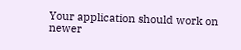Your application should work on newer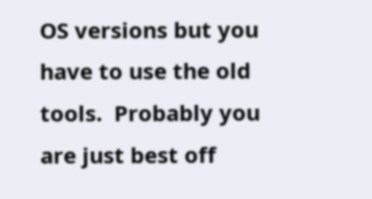OS versions but you have to use the old tools.  Probably you are just best off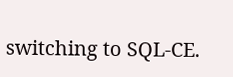switching to SQL-CE.